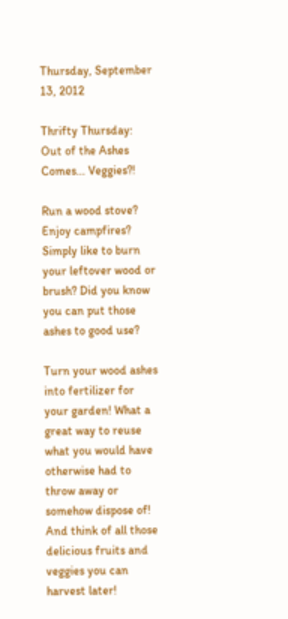Thursday, September 13, 2012

Thrifty Thursday: Out of the Ashes Comes... Veggies?!

Run a wood stove? Enjoy campfires? Simply like to burn your leftover wood or brush? Did you know you can put those ashes to good use?

Turn your wood ashes into fertilizer for your garden! What a great way to reuse what you would have otherwise had to throw away or somehow dispose of! And think of all those delicious fruits and veggies you can harvest later!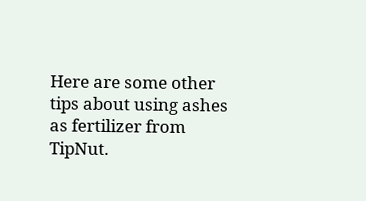Here are some other tips about using ashes as fertilizer from TipNut.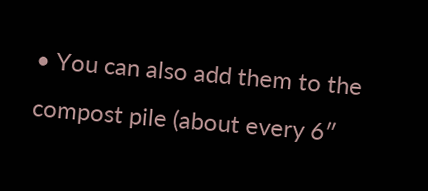• You can also add them to the compost pile (about every 6″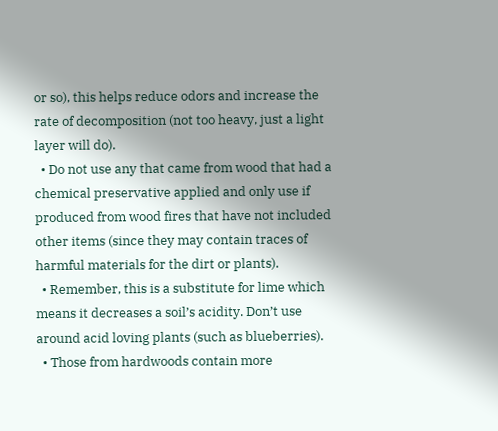or so), this helps reduce odors and increase the rate of decomposition (not too heavy, just a light layer will do).
  • Do not use any that came from wood that had a chemical preservative applied and only use if produced from wood fires that have not included other items (since they may contain traces of harmful materials for the dirt or plants).
  • Remember, this is a substitute for lime which means it decreases a soil’s acidity. Don’t use around acid loving plants (such as blueberries).
  • Those from hardwoods contain more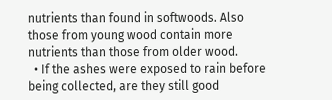nutrients than found in softwoods. Also those from young wood contain more nutrients than those from older wood.
  • If the ashes were exposed to rain before being collected, are they still good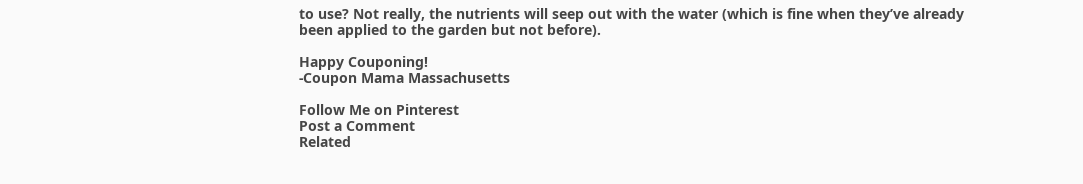to use? Not really, the nutrients will seep out with the water (which is fine when they’ve already been applied to the garden but not before).

Happy Couponing!
-Coupon Mama Massachusetts

Follow Me on Pinterest
Post a Comment
Related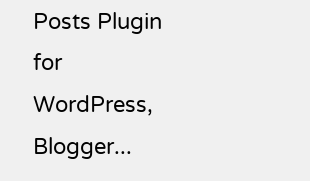Posts Plugin for WordPress, Blogger...